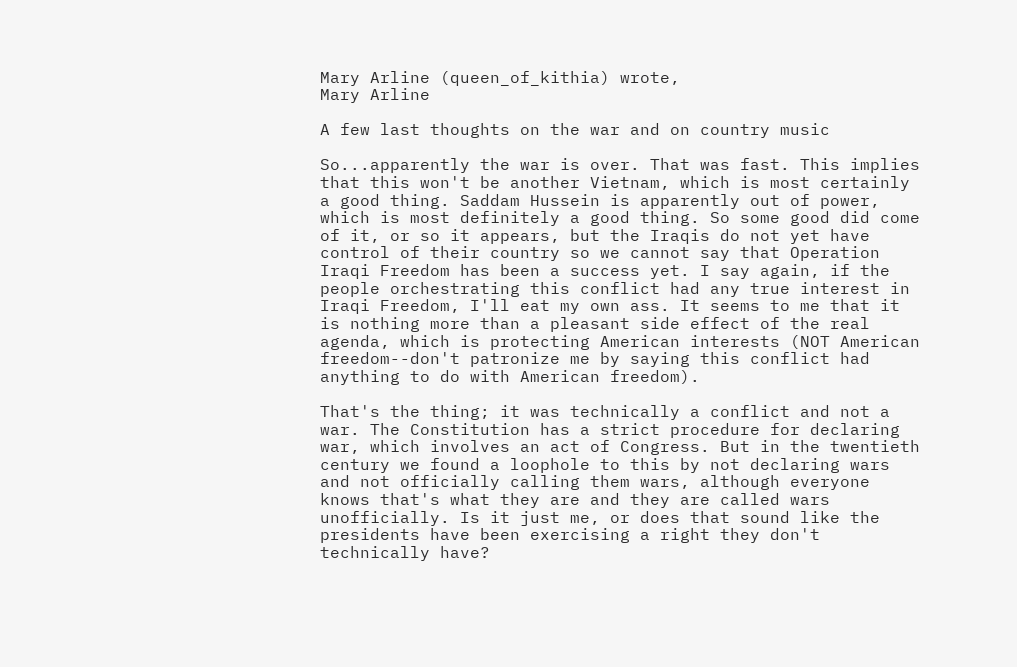Mary Arline (queen_of_kithia) wrote,
Mary Arline

A few last thoughts on the war and on country music

So...apparently the war is over. That was fast. This implies that this won't be another Vietnam, which is most certainly a good thing. Saddam Hussein is apparently out of power, which is most definitely a good thing. So some good did come of it, or so it appears, but the Iraqis do not yet have control of their country so we cannot say that Operation Iraqi Freedom has been a success yet. I say again, if the people orchestrating this conflict had any true interest in Iraqi Freedom, I'll eat my own ass. It seems to me that it is nothing more than a pleasant side effect of the real agenda, which is protecting American interests (NOT American freedom--don't patronize me by saying this conflict had anything to do with American freedom).

That's the thing; it was technically a conflict and not a war. The Constitution has a strict procedure for declaring war, which involves an act of Congress. But in the twentieth century we found a loophole to this by not declaring wars and not officially calling them wars, although everyone knows that's what they are and they are called wars unofficially. Is it just me, or does that sound like the presidents have been exercising a right they don't technically have?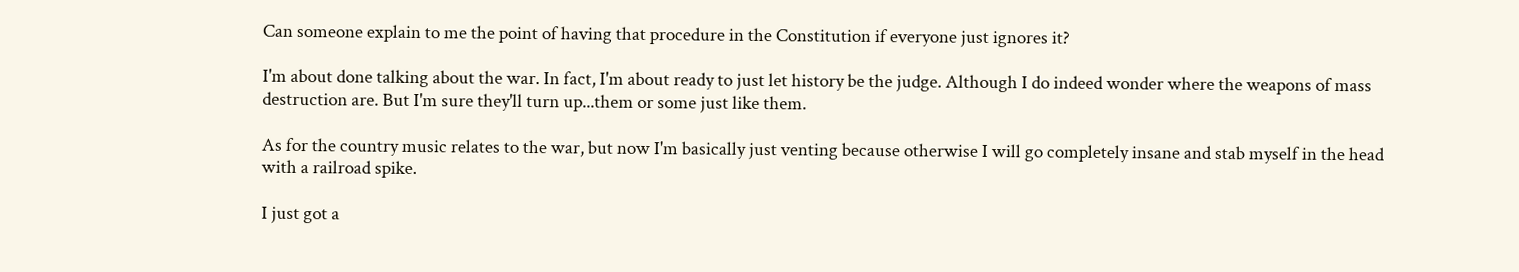Can someone explain to me the point of having that procedure in the Constitution if everyone just ignores it?

I'm about done talking about the war. In fact, I'm about ready to just let history be the judge. Although I do indeed wonder where the weapons of mass destruction are. But I'm sure they'll turn up...them or some just like them.

As for the country music relates to the war, but now I'm basically just venting because otherwise I will go completely insane and stab myself in the head with a railroad spike.

I just got a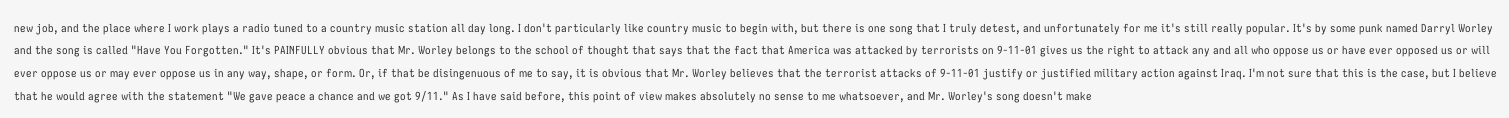new job, and the place where I work plays a radio tuned to a country music station all day long. I don't particularly like country music to begin with, but there is one song that I truly detest, and unfortunately for me it's still really popular. It's by some punk named Darryl Worley and the song is called "Have You Forgotten." It's PAINFULLY obvious that Mr. Worley belongs to the school of thought that says that the fact that America was attacked by terrorists on 9-11-01 gives us the right to attack any and all who oppose us or have ever opposed us or will ever oppose us or may ever oppose us in any way, shape, or form. Or, if that be disingenuous of me to say, it is obvious that Mr. Worley believes that the terrorist attacks of 9-11-01 justify or justified military action against Iraq. I'm not sure that this is the case, but I believe that he would agree with the statement "We gave peace a chance and we got 9/11." As I have said before, this point of view makes absolutely no sense to me whatsoever, and Mr. Worley's song doesn't make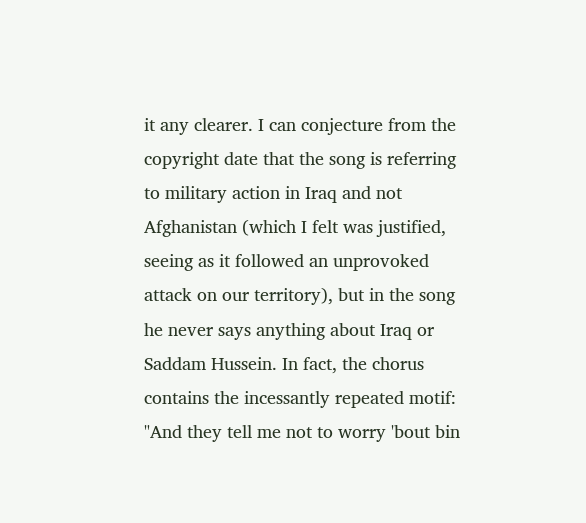it any clearer. I can conjecture from the copyright date that the song is referring to military action in Iraq and not Afghanistan (which I felt was justified, seeing as it followed an unprovoked attack on our territory), but in the song he never says anything about Iraq or Saddam Hussein. In fact, the chorus contains the incessantly repeated motif: "And they tell me not to worry 'bout bin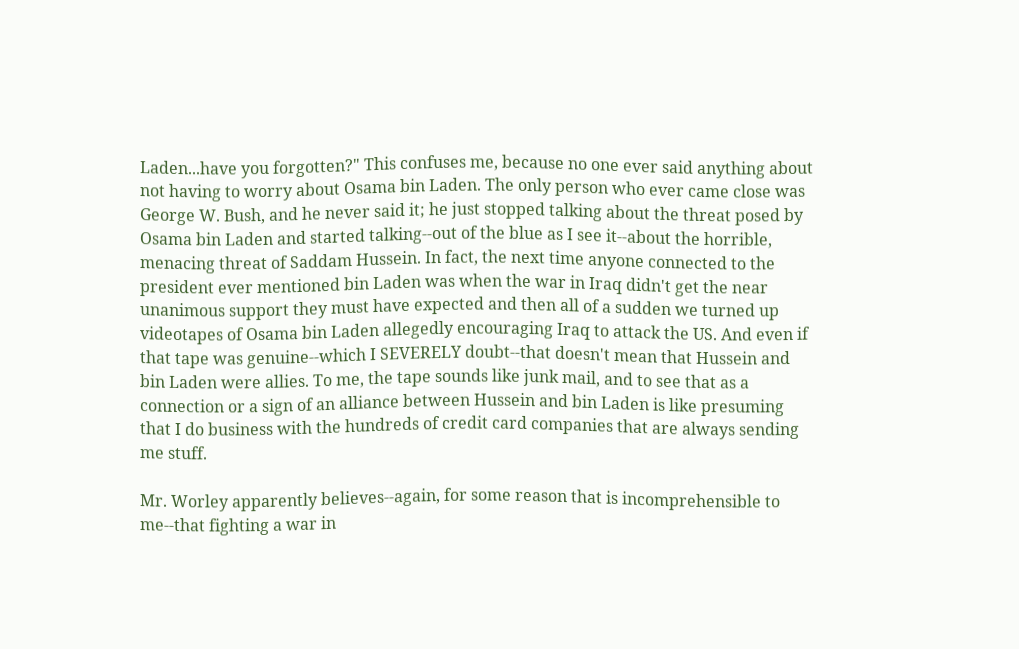Laden...have you forgotten?" This confuses me, because no one ever said anything about not having to worry about Osama bin Laden. The only person who ever came close was George W. Bush, and he never said it; he just stopped talking about the threat posed by Osama bin Laden and started talking--out of the blue as I see it--about the horrible, menacing threat of Saddam Hussein. In fact, the next time anyone connected to the president ever mentioned bin Laden was when the war in Iraq didn't get the near unanimous support they must have expected and then all of a sudden we turned up videotapes of Osama bin Laden allegedly encouraging Iraq to attack the US. And even if that tape was genuine--which I SEVERELY doubt--that doesn't mean that Hussein and bin Laden were allies. To me, the tape sounds like junk mail, and to see that as a connection or a sign of an alliance between Hussein and bin Laden is like presuming that I do business with the hundreds of credit card companies that are always sending me stuff.

Mr. Worley apparently believes--again, for some reason that is incomprehensible to me--that fighting a war in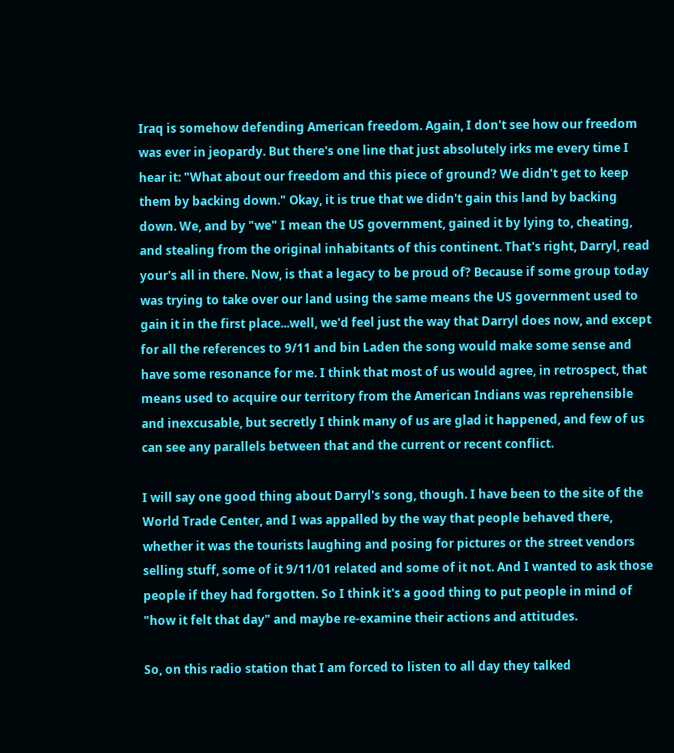Iraq is somehow defending American freedom. Again, I don't see how our freedom was ever in jeopardy. But there's one line that just absolutely irks me every time I hear it: "What about our freedom and this piece of ground? We didn't get to keep them by backing down." Okay, it is true that we didn't gain this land by backing down. We, and by "we" I mean the US government, gained it by lying to, cheating, and stealing from the original inhabitants of this continent. That's right, Darryl, read your's all in there. Now, is that a legacy to be proud of? Because if some group today was trying to take over our land using the same means the US government used to gain it in the first place...well, we'd feel just the way that Darryl does now, and except for all the references to 9/11 and bin Laden the song would make some sense and have some resonance for me. I think that most of us would agree, in retrospect, that means used to acquire our territory from the American Indians was reprehensible and inexcusable, but secretly I think many of us are glad it happened, and few of us can see any parallels between that and the current or recent conflict.

I will say one good thing about Darryl's song, though. I have been to the site of the World Trade Center, and I was appalled by the way that people behaved there, whether it was the tourists laughing and posing for pictures or the street vendors selling stuff, some of it 9/11/01 related and some of it not. And I wanted to ask those people if they had forgotten. So I think it's a good thing to put people in mind of "how it felt that day" and maybe re-examine their actions and attitudes.

So, on this radio station that I am forced to listen to all day they talked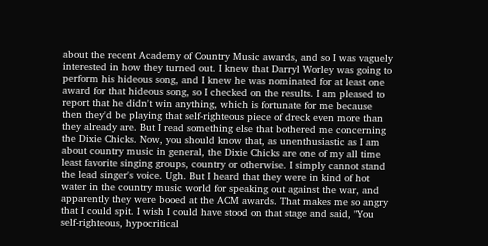about the recent Academy of Country Music awards, and so I was vaguely interested in how they turned out. I knew that Darryl Worley was going to perform his hideous song, and I knew he was nominated for at least one award for that hideous song, so I checked on the results. I am pleased to report that he didn't win anything, which is fortunate for me because then they'd be playing that self-righteous piece of dreck even more than they already are. But I read something else that bothered me concerning the Dixie Chicks. Now, you should know that, as unenthusiastic as I am about country music in general, the Dixie Chicks are one of my all time least favorite singing groups, country or otherwise. I simply cannot stand the lead singer's voice. Ugh. But I heard that they were in kind of hot water in the country music world for speaking out against the war, and apparently they were booed at the ACM awards. That makes me so angry that I could spit. I wish I could have stood on that stage and said, "You self-righteous, hypocritical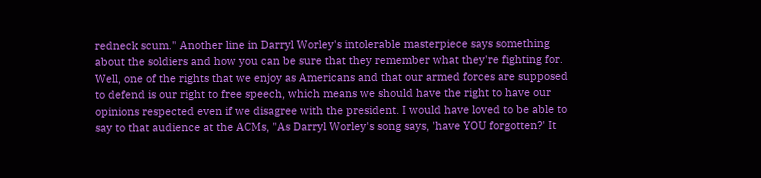redneck scum." Another line in Darryl Worley's intolerable masterpiece says something about the soldiers and how you can be sure that they remember what they're fighting for. Well, one of the rights that we enjoy as Americans and that our armed forces are supposed to defend is our right to free speech, which means we should have the right to have our opinions respected even if we disagree with the president. I would have loved to be able to say to that audience at the ACMs, "As Darryl Worley's song says, 'have YOU forgotten?' It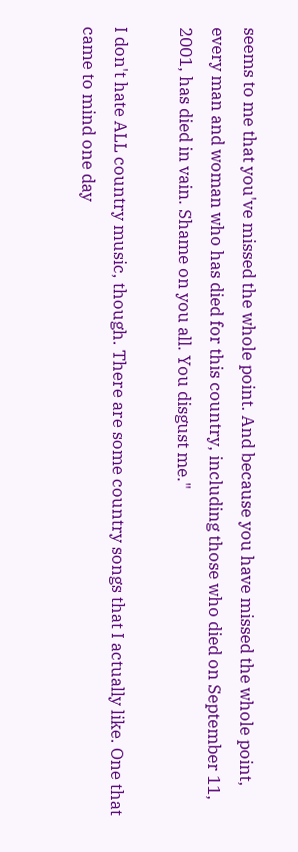seems to me that you've missed the whole point. And because you have missed the whole point, every man and woman who has died for this country, including those who died on September 11, 2001, has died in vain. Shame on you all. You disgust me."

I don't hate ALL country music, though. There are some country songs that I actually like. One that came to mind one day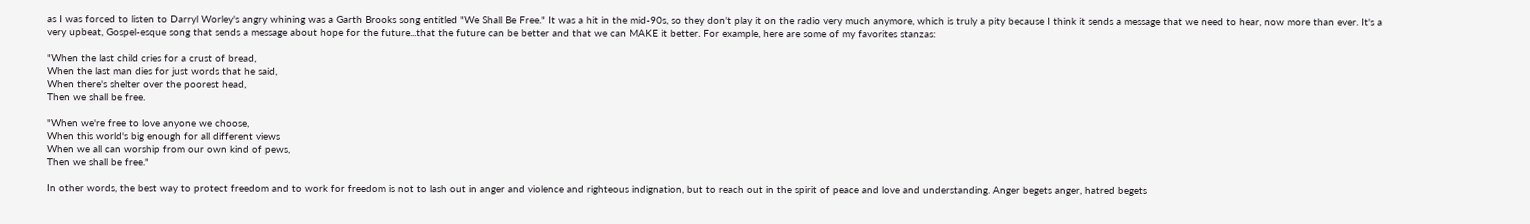as I was forced to listen to Darryl Worley's angry whining was a Garth Brooks song entitled "We Shall Be Free." It was a hit in the mid-90s, so they don't play it on the radio very much anymore, which is truly a pity because I think it sends a message that we need to hear, now more than ever. It's a very upbeat, Gospel-esque song that sends a message about hope for the future...that the future can be better and that we can MAKE it better. For example, here are some of my favorites stanzas:

"When the last child cries for a crust of bread,
When the last man dies for just words that he said,
When there's shelter over the poorest head,
Then we shall be free.

"When we're free to love anyone we choose,
When this world's big enough for all different views
When we all can worship from our own kind of pews,
Then we shall be free."

In other words, the best way to protect freedom and to work for freedom is not to lash out in anger and violence and righteous indignation, but to reach out in the spirit of peace and love and understanding. Anger begets anger, hatred begets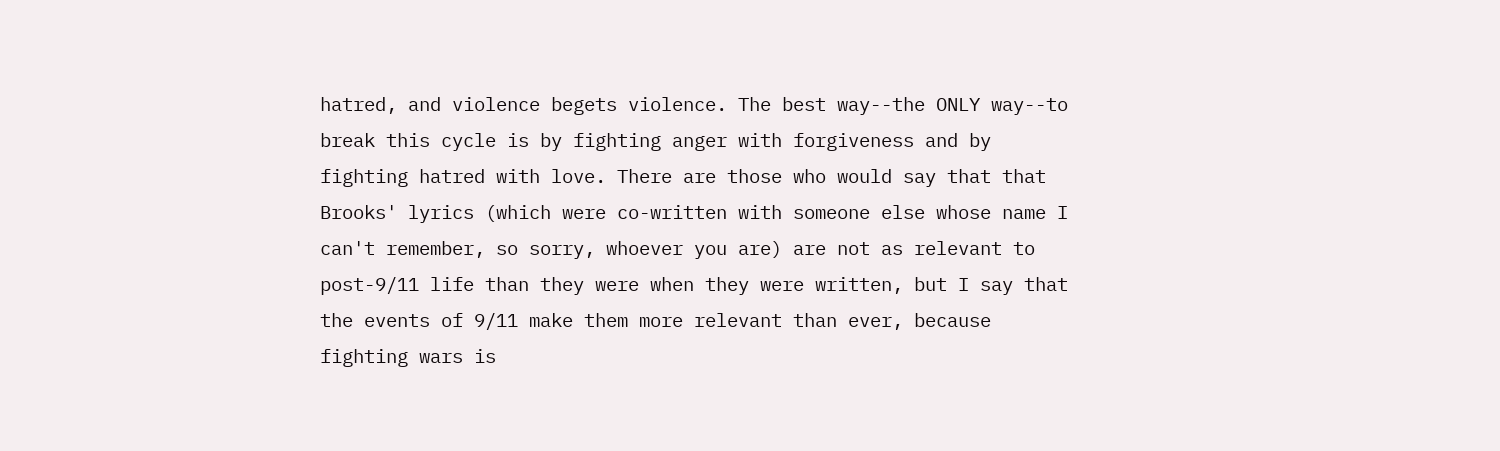hatred, and violence begets violence. The best way--the ONLY way--to break this cycle is by fighting anger with forgiveness and by fighting hatred with love. There are those who would say that that Brooks' lyrics (which were co-written with someone else whose name I can't remember, so sorry, whoever you are) are not as relevant to post-9/11 life than they were when they were written, but I say that the events of 9/11 make them more relevant than ever, because fighting wars is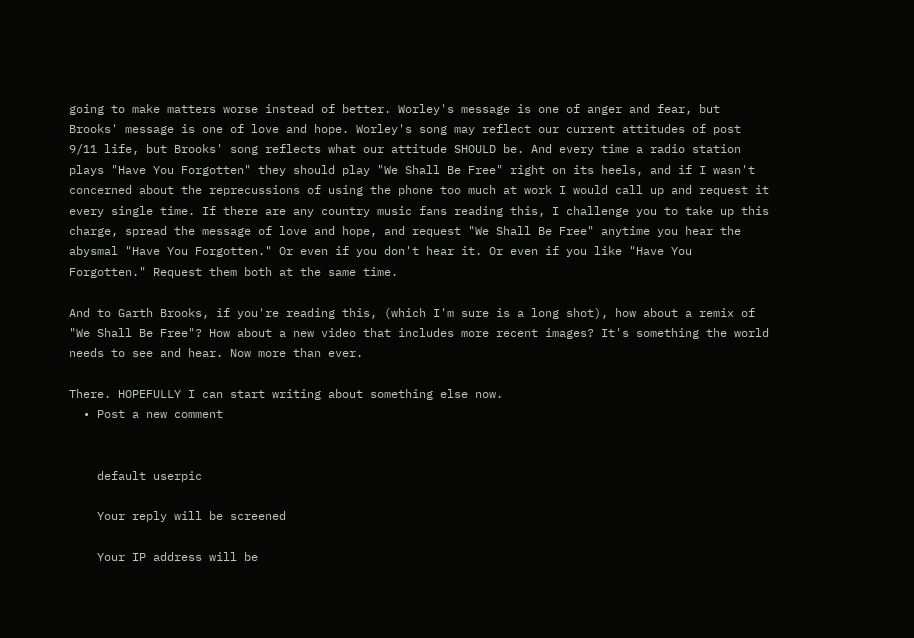going to make matters worse instead of better. Worley's message is one of anger and fear, but Brooks' message is one of love and hope. Worley's song may reflect our current attitudes of post 9/11 life, but Brooks' song reflects what our attitude SHOULD be. And every time a radio station plays "Have You Forgotten" they should play "We Shall Be Free" right on its heels, and if I wasn't concerned about the reprecussions of using the phone too much at work I would call up and request it every single time. If there are any country music fans reading this, I challenge you to take up this charge, spread the message of love and hope, and request "We Shall Be Free" anytime you hear the abysmal "Have You Forgotten." Or even if you don't hear it. Or even if you like "Have You Forgotten." Request them both at the same time.

And to Garth Brooks, if you're reading this, (which I'm sure is a long shot), how about a remix of "We Shall Be Free"? How about a new video that includes more recent images? It's something the world needs to see and hear. Now more than ever.

There. HOPEFULLY I can start writing about something else now.
  • Post a new comment


    default userpic

    Your reply will be screened

    Your IP address will be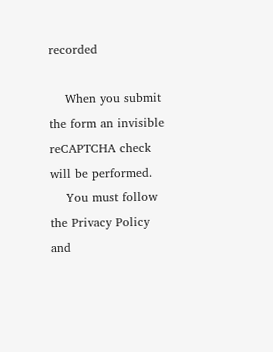recorded

    When you submit the form an invisible reCAPTCHA check will be performed.
    You must follow the Privacy Policy and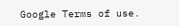Google Terms of use.